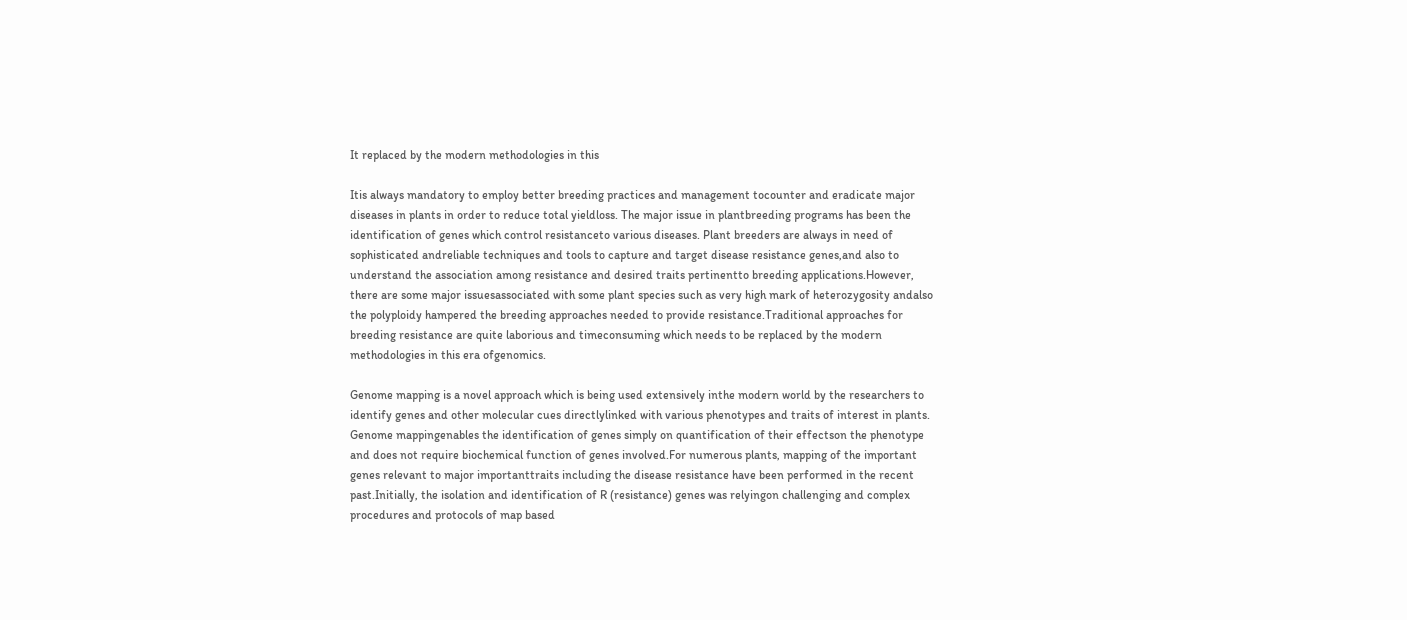It replaced by the modern methodologies in this

Itis always mandatory to employ better breeding practices and management tocounter and eradicate major diseases in plants in order to reduce total yieldloss. The major issue in plantbreeding programs has been the identification of genes which control resistanceto various diseases. Plant breeders are always in need of sophisticated andreliable techniques and tools to capture and target disease resistance genes,and also to understand the association among resistance and desired traits pertinentto breeding applications.However, there are some major issuesassociated with some plant species such as very high mark of heterozygosity andalso the polyploidy hampered the breeding approaches needed to provide resistance.Traditional approaches for breeding resistance are quite laborious and timeconsuming which needs to be replaced by the modern methodologies in this era ofgenomics.

Genome mapping is a novel approach which is being used extensively inthe modern world by the researchers to identify genes and other molecular cues directlylinked with various phenotypes and traits of interest in plants. Genome mappingenables the identification of genes simply on quantification of their effectson the phenotype and does not require biochemical function of genes involved.For numerous plants, mapping of the important genes relevant to major importanttraits including the disease resistance have been performed in the recent past.Initially, the isolation and identification of R (resistance) genes was relyingon challenging and complex procedures and protocols of map based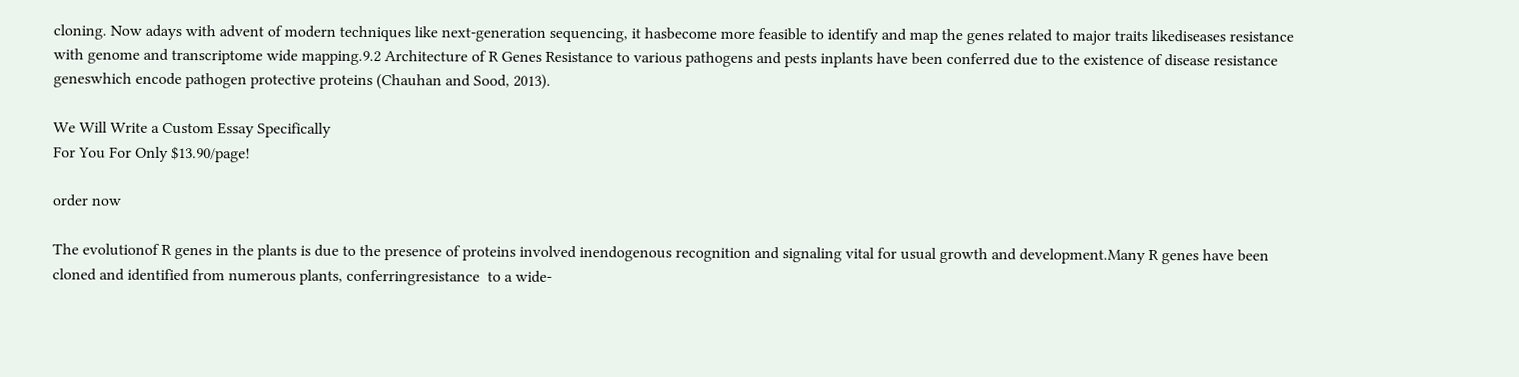cloning. Now adays with advent of modern techniques like next-generation sequencing, it hasbecome more feasible to identify and map the genes related to major traits likediseases resistance with genome and transcriptome wide mapping.9.2 Architecture of R Genes Resistance to various pathogens and pests inplants have been conferred due to the existence of disease resistance geneswhich encode pathogen protective proteins (Chauhan and Sood, 2013).

We Will Write a Custom Essay Specifically
For You For Only $13.90/page!

order now

The evolutionof R genes in the plants is due to the presence of proteins involved inendogenous recognition and signaling vital for usual growth and development.Many R genes have been cloned and identified from numerous plants, conferringresistance  to a wide-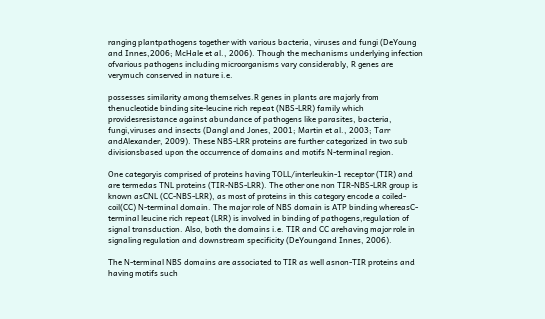ranging plantpathogens together with various bacteria, viruses and fungi (DeYoung and Innes,2006; McHale et al., 2006). Though the mechanisms underlying infection ofvarious pathogens including microorganisms vary considerably, R genes are verymuch conserved in nature i.e.

possesses similarity among themselves.R genes in plants are majorly from thenucleotide binding site-leucine rich repeat (NBS-LRR) family which providesresistance against abundance of pathogens like parasites, bacteria, fungi,viruses and insects (Dangl and Jones, 2001; Martin et al., 2003; Tarr andAlexander, 2009). These NBS-LRR proteins are further categorized in two sub divisionsbased upon the occurrence of domains and motifs N-terminal region.

One categoryis comprised of proteins having TOLL/interleukin-1 receptor (TIR) and are termedas TNL proteins (TIR-NBS-LRR). The other one non TIR-NBS-LRR group is known asCNL (CC-NBS-LRR), as most of proteins in this category encode a coiled-coil(CC) N-terminal domain. The major role of NBS domain is ATP binding whereasC-terminal leucine rich repeat (LRR) is involved in binding of pathogens,regulation of signal transduction. Also, both the domains i.e. TIR and CC arehaving major role in signaling regulation and downstream specificity (DeYoungand Innes, 2006).

The N-terminal NBS domains are associated to TIR as well asnon-TIR proteins and having motifs such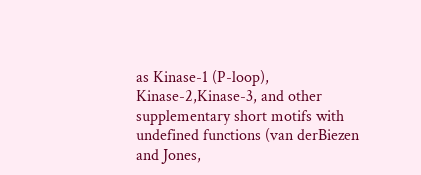as Kinase-1 (P-loop), Kinase-2,Kinase-3, and other supplementary short motifs with undefined functions (van derBiezen and Jones,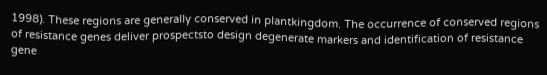1998). These regions are generally conserved in plantkingdom. The occurrence of conserved regions of resistance genes deliver prospectsto design degenerate markers and identification of resistance gene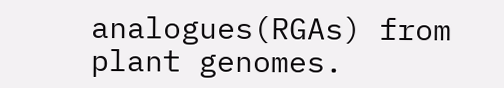analogues(RGAs) from plant genomes.